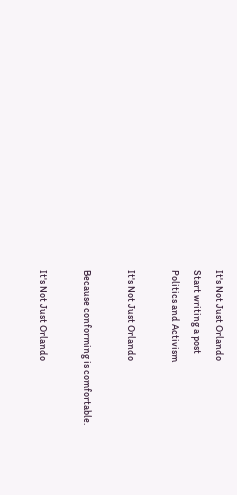It's Not Just Orlando
Start writing a post
Politics and Activism

It's Not Just Orlando

Because conforming is comfortable.

It's Not Just Orlando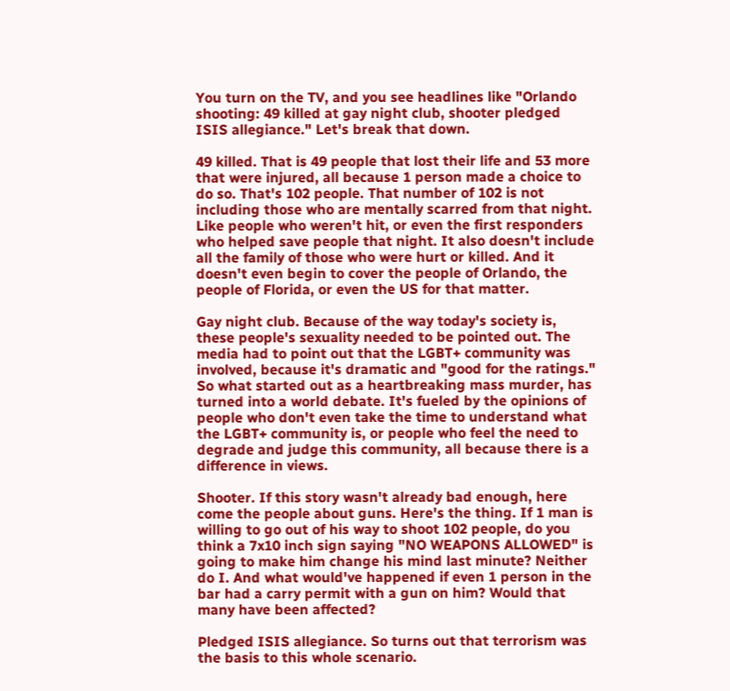You turn on the TV, and you see headlines like "Orlando shooting: 49 killed at gay night club, shooter pledged ISIS allegiance." Let's break that down.

49 killed. That is 49 people that lost their life and 53 more that were injured, all because 1 person made a choice to do so. That's 102 people. That number of 102 is not including those who are mentally scarred from that night. Like people who weren't hit, or even the first responders who helped save people that night. It also doesn't include all the family of those who were hurt or killed. And it doesn't even begin to cover the people of Orlando, the people of Florida, or even the US for that matter.

Gay night club. Because of the way today's society is, these people's sexuality needed to be pointed out. The media had to point out that the LGBT+ community was involved, because it's dramatic and "good for the ratings." So what started out as a heartbreaking mass murder, has turned into a world debate. It's fueled by the opinions of people who don't even take the time to understand what the LGBT+ community is, or people who feel the need to degrade and judge this community, all because there is a difference in views.

Shooter. If this story wasn't already bad enough, here come the people about guns. Here's the thing. If 1 man is willing to go out of his way to shoot 102 people, do you think a 7x10 inch sign saying "NO WEAPONS ALLOWED" is going to make him change his mind last minute? Neither do I. And what would've happened if even 1 person in the bar had a carry permit with a gun on him? Would that many have been affected?

Pledged ISIS allegiance. So turns out that terrorism was the basis to this whole scenario.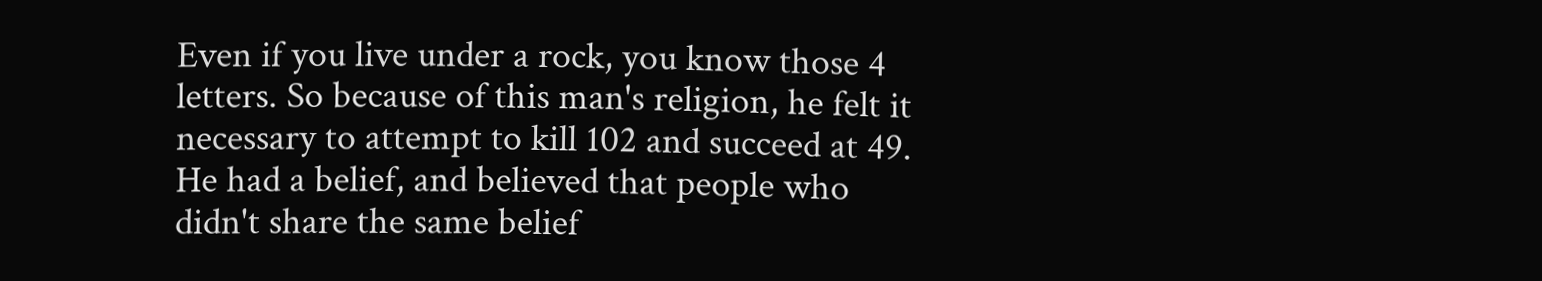Even if you live under a rock, you know those 4 letters. So because of this man's religion, he felt it necessary to attempt to kill 102 and succeed at 49. He had a belief, and believed that people who didn't share the same belief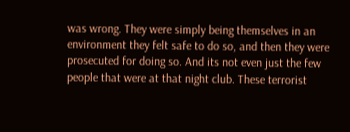was wrong. They were simply being themselves in an environment they felt safe to do so, and then they were prosecuted for doing so. And its not even just the few people that were at that night club. These terrorist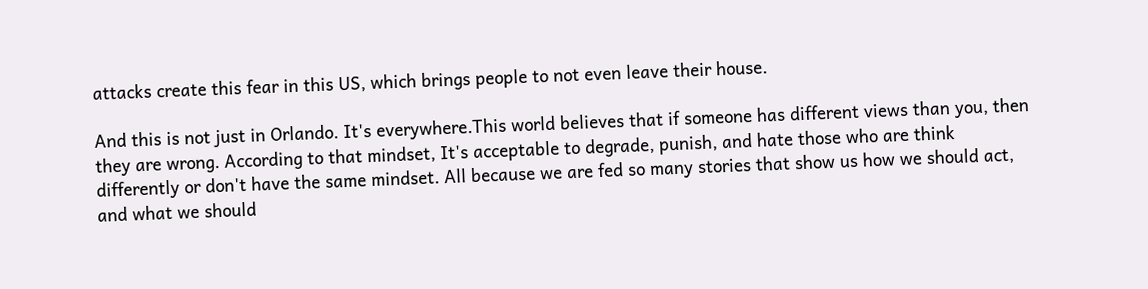attacks create this fear in this US, which brings people to not even leave their house.

And this is not just in Orlando. It's everywhere.This world believes that if someone has different views than you, then they are wrong. According to that mindset, It's acceptable to degrade, punish, and hate those who are think differently or don't have the same mindset. All because we are fed so many stories that show us how we should act, and what we should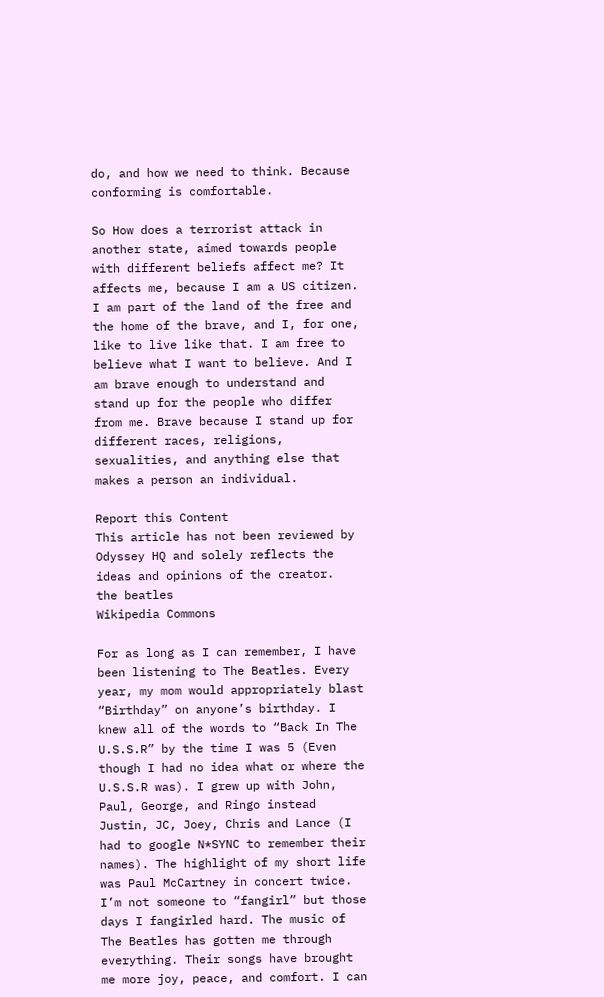do, and how we need to think. Because conforming is comfortable.

So How does a terrorist attack in another state, aimed towards people with different beliefs affect me? It affects me, because I am a US citizen. I am part of the land of the free and the home of the brave, and I, for one, like to live like that. I am free to believe what I want to believe. And I am brave enough to understand and stand up for the people who differ from me. Brave because I stand up for different races, religions, sexualities, and anything else that makes a person an individual.

Report this Content
This article has not been reviewed by Odyssey HQ and solely reflects the ideas and opinions of the creator.
the beatles
Wikipedia Commons

For as long as I can remember, I have been listening to The Beatles. Every year, my mom would appropriately blast “Birthday” on anyone’s birthday. I knew all of the words to “Back In The U.S.S.R” by the time I was 5 (Even though I had no idea what or where the U.S.S.R was). I grew up with John, Paul, George, and Ringo instead Justin, JC, Joey, Chris and Lance (I had to google N*SYNC to remember their names). The highlight of my short life was Paul McCartney in concert twice. I’m not someone to “fangirl” but those days I fangirled hard. The music of The Beatles has gotten me through everything. Their songs have brought me more joy, peace, and comfort. I can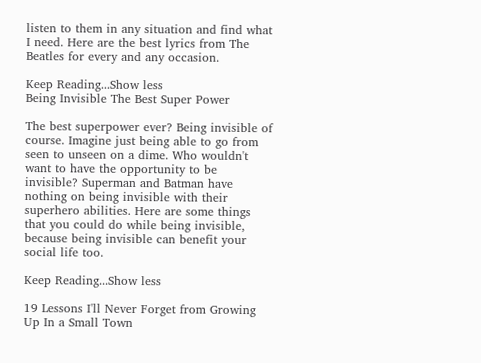listen to them in any situation and find what I need. Here are the best lyrics from The Beatles for every and any occasion.

Keep Reading...Show less
Being Invisible The Best Super Power

The best superpower ever? Being invisible of course. Imagine just being able to go from seen to unseen on a dime. Who wouldn't want to have the opportunity to be invisible? Superman and Batman have nothing on being invisible with their superhero abilities. Here are some things that you could do while being invisible, because being invisible can benefit your social life too.

Keep Reading...Show less

19 Lessons I'll Never Forget from Growing Up In a Small Town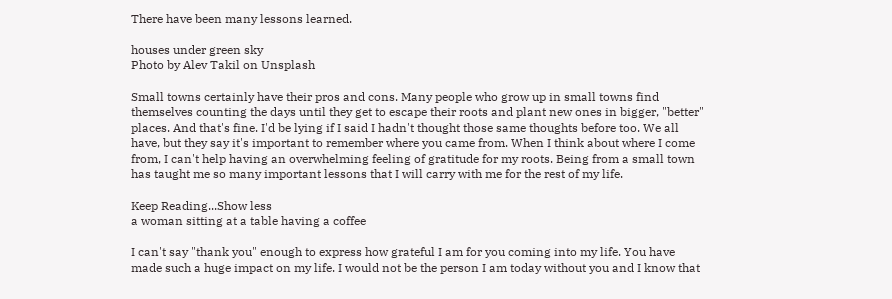There have been many lessons learned.

houses under green sky
Photo by Alev Takil on Unsplash

Small towns certainly have their pros and cons. Many people who grow up in small towns find themselves counting the days until they get to escape their roots and plant new ones in bigger, "better" places. And that's fine. I'd be lying if I said I hadn't thought those same thoughts before too. We all have, but they say it's important to remember where you came from. When I think about where I come from, I can't help having an overwhelming feeling of gratitude for my roots. Being from a small town has taught me so many important lessons that I will carry with me for the rest of my life.

Keep Reading...Show less
a woman sitting at a table having a coffee

I can't say "thank you" enough to express how grateful I am for you coming into my life. You have made such a huge impact on my life. I would not be the person I am today without you and I know that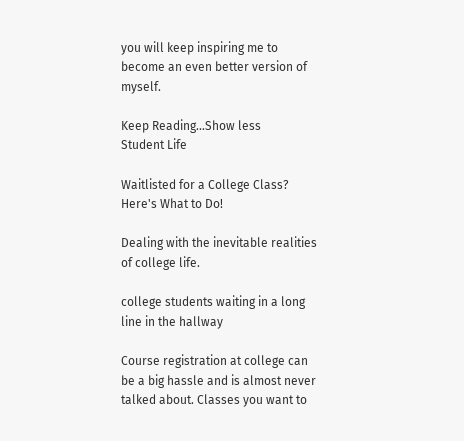you will keep inspiring me to become an even better version of myself.

Keep Reading...Show less
Student Life

Waitlisted for a College Class? Here's What to Do!

Dealing with the inevitable realities of college life.

college students waiting in a long line in the hallway

Course registration at college can be a big hassle and is almost never talked about. Classes you want to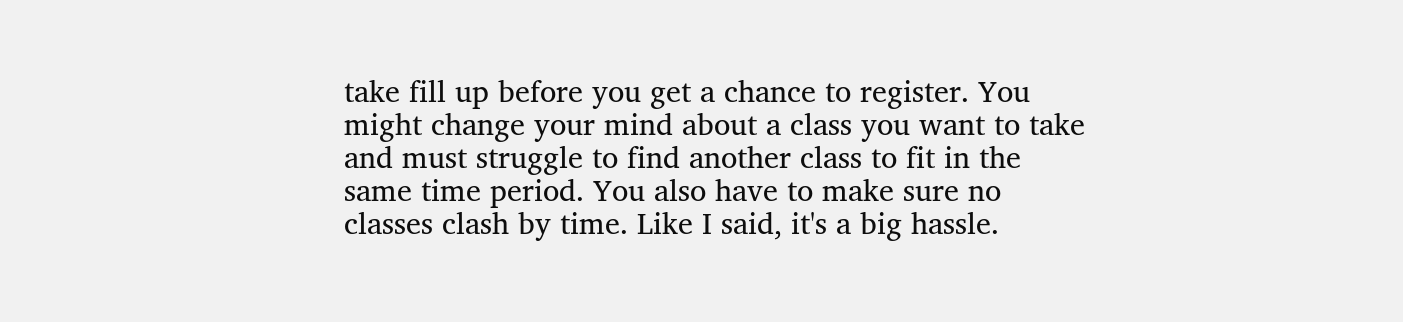take fill up before you get a chance to register. You might change your mind about a class you want to take and must struggle to find another class to fit in the same time period. You also have to make sure no classes clash by time. Like I said, it's a big hassle.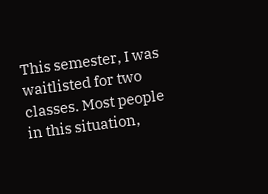This semester, I was waitlisted for two classes. Most people in this situation,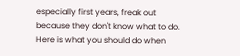especially first years, freak out because they don't know what to do. Here is what you should do when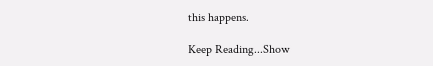this happens.

Keep Reading...Show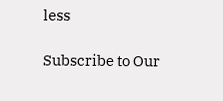less

Subscribe to Our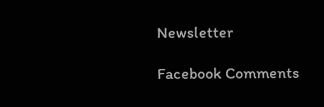Newsletter

Facebook Comments